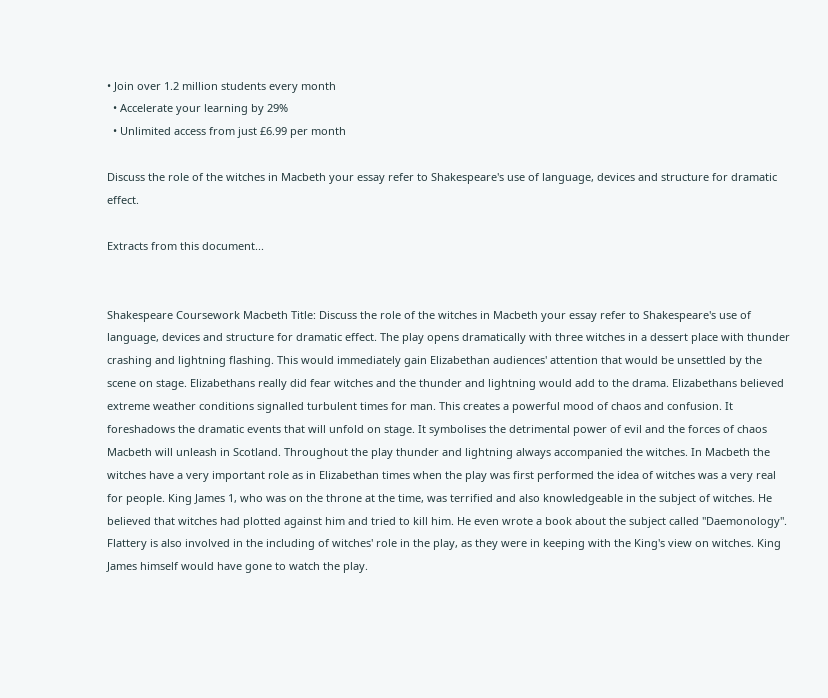• Join over 1.2 million students every month
  • Accelerate your learning by 29%
  • Unlimited access from just £6.99 per month

Discuss the role of the witches in Macbeth your essay refer to Shakespeare's use of language, devices and structure for dramatic effect.

Extracts from this document...


Shakespeare Coursework Macbeth Title: Discuss the role of the witches in Macbeth your essay refer to Shakespeare's use of language, devices and structure for dramatic effect. The play opens dramatically with three witches in a dessert place with thunder crashing and lightning flashing. This would immediately gain Elizabethan audiences' attention that would be unsettled by the scene on stage. Elizabethans really did fear witches and the thunder and lightning would add to the drama. Elizabethans believed extreme weather conditions signalled turbulent times for man. This creates a powerful mood of chaos and confusion. It foreshadows the dramatic events that will unfold on stage. It symbolises the detrimental power of evil and the forces of chaos Macbeth will unleash in Scotland. Throughout the play thunder and lightning always accompanied the witches. In Macbeth the witches have a very important role as in Elizabethan times when the play was first performed the idea of witches was a very real for people. King James 1, who was on the throne at the time, was terrified and also knowledgeable in the subject of witches. He believed that witches had plotted against him and tried to kill him. He even wrote a book about the subject called "Daemonology". Flattery is also involved in the including of witches' role in the play, as they were in keeping with the King's view on witches. King James himself would have gone to watch the play.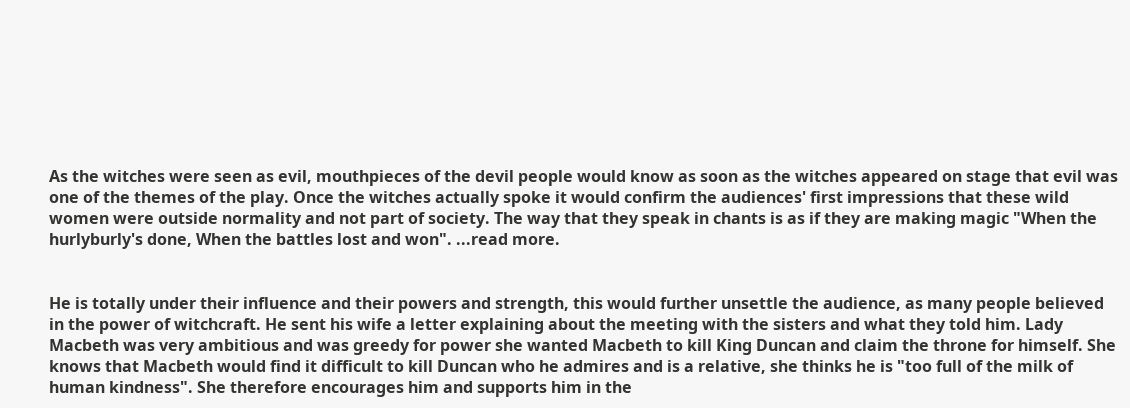As the witches were seen as evil, mouthpieces of the devil people would know as soon as the witches appeared on stage that evil was one of the themes of the play. Once the witches actually spoke it would confirm the audiences' first impressions that these wild women were outside normality and not part of society. The way that they speak in chants is as if they are making magic "When the hurlyburly's done, When the battles lost and won". ...read more.


He is totally under their influence and their powers and strength, this would further unsettle the audience, as many people believed in the power of witchcraft. He sent his wife a letter explaining about the meeting with the sisters and what they told him. Lady Macbeth was very ambitious and was greedy for power she wanted Macbeth to kill King Duncan and claim the throne for himself. She knows that Macbeth would find it difficult to kill Duncan who he admires and is a relative, she thinks he is "too full of the milk of human kindness". She therefore encourages him and supports him in the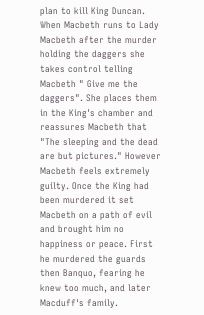plan to kill King Duncan. When Macbeth runs to Lady Macbeth after the murder holding the daggers she takes control telling Macbeth " Give me the daggers". She places them in the King's chamber and reassures Macbeth that "The sleeping and the dead are but pictures." However Macbeth feels extremely guilty. Once the King had been murdered it set Macbeth on a path of evil and brought him no happiness or peace. First he murdered the guards then Banquo, fearing he knew too much, and later Macduff's family.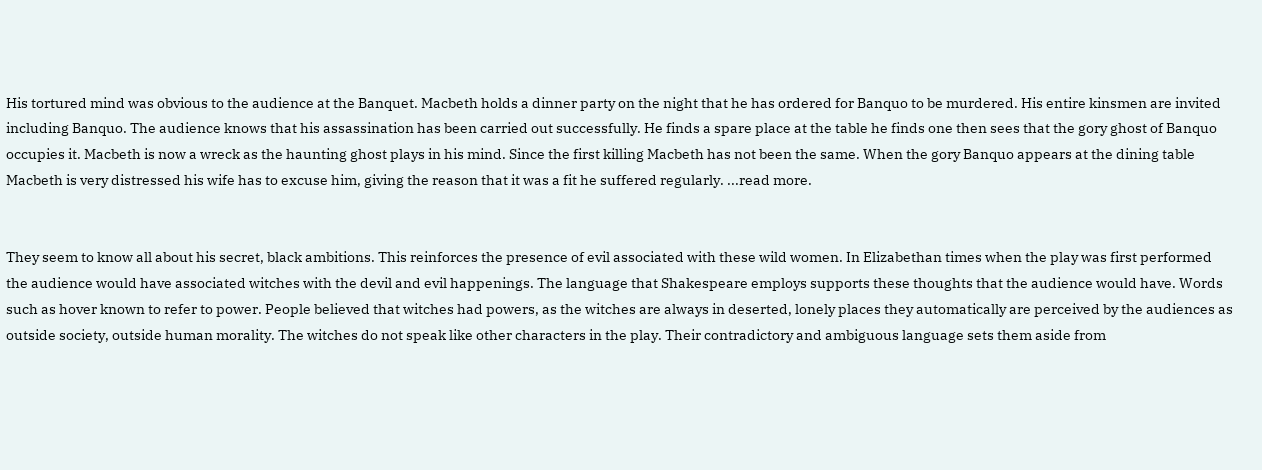His tortured mind was obvious to the audience at the Banquet. Macbeth holds a dinner party on the night that he has ordered for Banquo to be murdered. His entire kinsmen are invited including Banquo. The audience knows that his assassination has been carried out successfully. He finds a spare place at the table he finds one then sees that the gory ghost of Banquo occupies it. Macbeth is now a wreck as the haunting ghost plays in his mind. Since the first killing Macbeth has not been the same. When the gory Banquo appears at the dining table Macbeth is very distressed his wife has to excuse him, giving the reason that it was a fit he suffered regularly. ...read more.


They seem to know all about his secret, black ambitions. This reinforces the presence of evil associated with these wild women. In Elizabethan times when the play was first performed the audience would have associated witches with the devil and evil happenings. The language that Shakespeare employs supports these thoughts that the audience would have. Words such as hover known to refer to power. People believed that witches had powers, as the witches are always in deserted, lonely places they automatically are perceived by the audiences as outside society, outside human morality. The witches do not speak like other characters in the play. Their contradictory and ambiguous language sets them aside from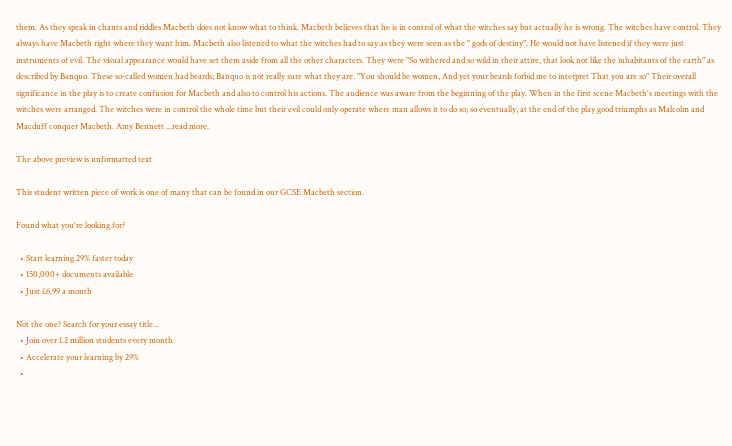them. As they speak in chants and riddles Macbeth does not know what to think. Macbeth believes that he is in control of what the witches say but actually he is wrong. The witches have control. They always have Macbeth right where they want him. Macbeth also listened to what the witches had to say as they were seen as the " gods of destiny". He would not have listened if they were just instruments of evil. The visual appearance would have set them aside from all the other characters. They were "So withered and so wild in their attire, that look not like the inhabitants of the earth" as described by Banquo. These so-called women had beards; Banquo is not really sure what they are. "You should be women, And yet your beards forbid me to interpret That you are so" Their overall significance in the play is to create confusion for Macbeth and also to control his actions. The audience was aware from the beginning of the play. When in the first scene Macbeth's meetings with the witches were arranged. The witches were in control the whole time but their evil could only operate where man allows it to do so; so eventually, at the end of the play good triumphs as Malcolm and Macduff conquer Macbeth. Amy Bennett ...read more.

The above preview is unformatted text

This student written piece of work is one of many that can be found in our GCSE Macbeth section.

Found what you're looking for?

  • Start learning 29% faster today
  • 150,000+ documents available
  • Just £6.99 a month

Not the one? Search for your essay title...
  • Join over 1.2 million students every month
  • Accelerate your learning by 29%
  •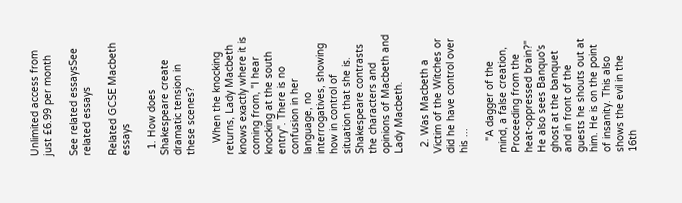Unlimited access from just £6.99 per month

See related essaysSee related essays

Related GCSE Macbeth essays

  1. How does Shakespeare create dramatic tension in these scenes?

    When the knocking returns, Lady Macbeth knows exactly where it is coming from, "I hear knocking at the south entry". There is no confusion in her language, no interrogatives, showing how in control of situation that she is. Shakespeare contrasts the characters and opinions of Macbeth and Lady Macbeth.

  2. Was Macbeth a Victim of the Witches or did he have control over his ...

    "A dagger of the mind, a false creation, Proceeding from the heat-oppressed brain?" He also sees Banquo's ghost at the banquet and in front of the guests he shouts out at him. He is on the point of insanity. This also shows the evil in the 16th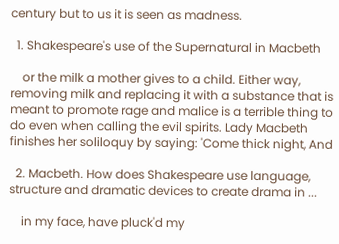century but to us it is seen as madness.

  1. Shakespeare's use of the Supernatural in Macbeth

    or the milk a mother gives to a child. Either way, removing milk and replacing it with a substance that is meant to promote rage and malice is a terrible thing to do even when calling the evil spirits. Lady Macbeth finishes her soliloquy by saying: 'Come thick night, And

  2. Macbeth. How does Shakespeare use language, structure and dramatic devices to create drama in ...

    in my face, have pluck'd my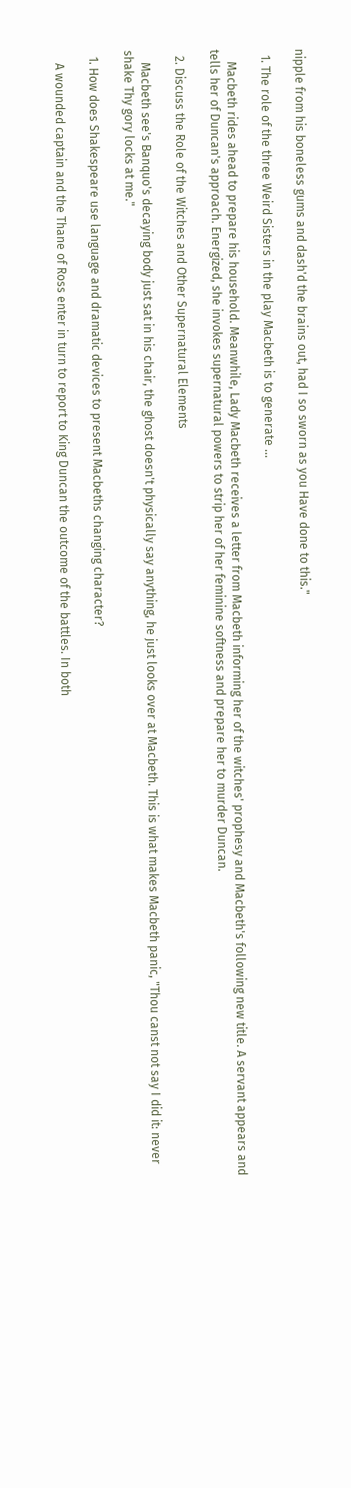nipple from his boneless gums and dash'd the brains out, had I so sworn as you Have done to this."

  1. The role of the three Weird Sisters in the play Macbeth is to generate ...

    Macbeth rides ahead to prepare his household. Meanwhile, Lady Macbeth receives a letter from Macbeth informing her of the witches' prophesy and Macbeth's following new title. A servant appears and tells her of Duncan's approach. Energized, she invokes supernatural powers to strip her of her feminine softness and prepare her to murder Duncan.

  2. Discuss the Role of the Witches and Other Supernatural Elements

    Macbeth see's Banquo's decaying body just sat in his chair, the ghost doesn't physically say anything, he just looks over at Macbeth. This is what makes Macbeth panic, "Thou canst not say I did it: never shake Thy gory locks at me."

  1. How does Shakespeare use language and dramatic devices to present Macbeths changing character?

    A wounded captain and the Thane of Ross enter in turn to report to King Duncan the outcome of the battles. In both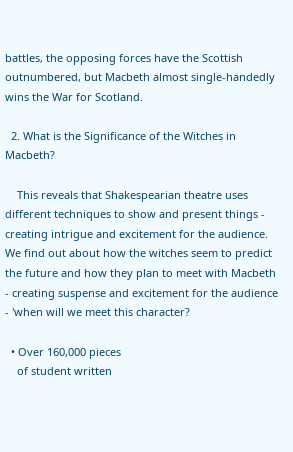battles, the opposing forces have the Scottish outnumbered, but Macbeth almost single-handedly wins the War for Scotland.

  2. What is the Significance of the Witches in Macbeth?

    This reveals that Shakespearian theatre uses different techniques to show and present things - creating intrigue and excitement for the audience. We find out about how the witches seem to predict the future and how they plan to meet with Macbeth - creating suspense and excitement for the audience - 'when will we meet this character?

  • Over 160,000 pieces
    of student written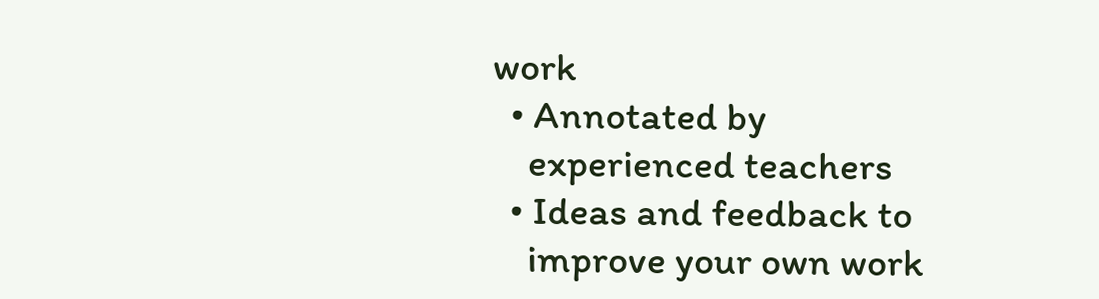work
  • Annotated by
    experienced teachers
  • Ideas and feedback to
    improve your own work